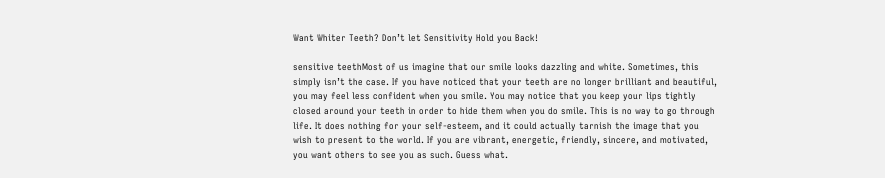Want Whiter Teeth? Don’t let Sensitivity Hold you Back!

sensitive teethMost of us imagine that our smile looks dazzling and white. Sometimes, this simply isn’t the case. If you have noticed that your teeth are no longer brilliant and beautiful, you may feel less confident when you smile. You may notice that you keep your lips tightly closed around your teeth in order to hide them when you do smile. This is no way to go through life. It does nothing for your self-esteem, and it could actually tarnish the image that you wish to present to the world. If you are vibrant, energetic, friendly, sincere, and motivated, you want others to see you as such. Guess what.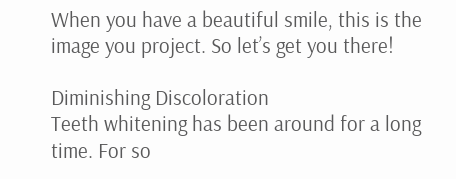When you have a beautiful smile, this is the image you project. So let’s get you there!

Diminishing Discoloration
Teeth whitening has been around for a long time. For so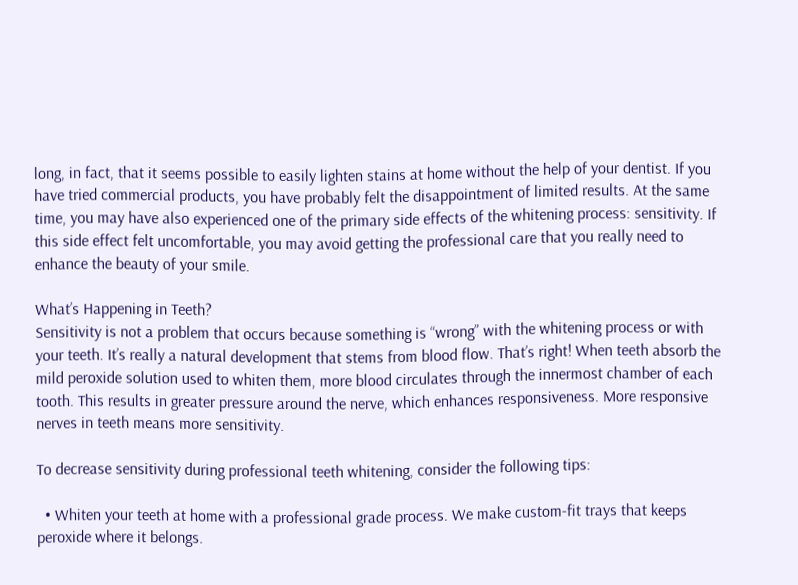long, in fact, that it seems possible to easily lighten stains at home without the help of your dentist. If you have tried commercial products, you have probably felt the disappointment of limited results. At the same time, you may have also experienced one of the primary side effects of the whitening process: sensitivity. If this side effect felt uncomfortable, you may avoid getting the professional care that you really need to enhance the beauty of your smile.

What’s Happening in Teeth?
Sensitivity is not a problem that occurs because something is “wrong” with the whitening process or with your teeth. It’s really a natural development that stems from blood flow. That’s right! When teeth absorb the mild peroxide solution used to whiten them, more blood circulates through the innermost chamber of each tooth. This results in greater pressure around the nerve, which enhances responsiveness. More responsive nerves in teeth means more sensitivity.

To decrease sensitivity during professional teeth whitening, consider the following tips:

  • Whiten your teeth at home with a professional grade process. We make custom-fit trays that keeps peroxide where it belongs.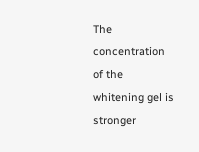The concentration of the whitening gel is stronger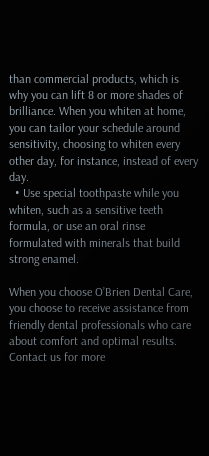than commercial products, which is why you can lift 8 or more shades of brilliance. When you whiten at home, you can tailor your schedule around sensitivity, choosing to whiten every other day, for instance, instead of every day.
  • Use special toothpaste while you whiten, such as a sensitive teeth formula, or use an oral rinse formulated with minerals that build strong enamel.

When you choose O’Brien Dental Care, you choose to receive assistance from friendly dental professionals who care about comfort and optimal results. Contact us for more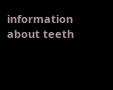information about teeth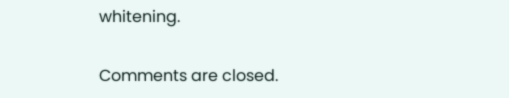whitening.

Comments are closed.